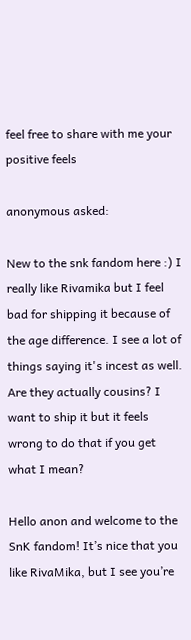feel free to share with me your positive feels

anonymous asked:

New to the snk fandom here :) I really like Rivamika but I feel bad for shipping it because of the age difference. I see a lot of things saying it's incest as well. Are they actually cousins? I want to ship it but it feels wrong to do that if you get what I mean?

Hello anon and welcome to the SnK fandom! It’s nice that you like RivaMika, but I see you’re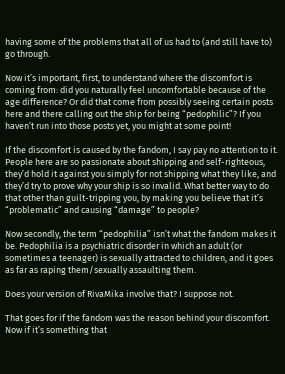having some of the problems that all of us had to (and still have to) go through.

Now it’s important, first, to understand where the discomfort is coming from: did you naturally feel uncomfortable because of the age difference? Or did that come from possibly seeing certain posts here and there calling out the ship for being “pedophilic”? If you haven’t run into those posts yet, you might at some point!

If the discomfort is caused by the fandom, I say pay no attention to it. People here are so passionate about shipping and self-righteous, they’d hold it against you simply for not shipping what they like, and they’d try to prove why your ship is so invalid. What better way to do that other than guilt-tripping you, by making you believe that it’s “problematic” and causing “damage” to people?

Now secondly, the term “pedophilia” isn’t what the fandom makes it be. Pedophilia is a psychiatric disorder in which an adult (or sometimes a teenager) is sexually attracted to children, and it goes as far as raping them/sexually assaulting them.

Does your version of RivaMika involve that? I suppose not.

That goes for if the fandom was the reason behind your discomfort. Now if it’s something that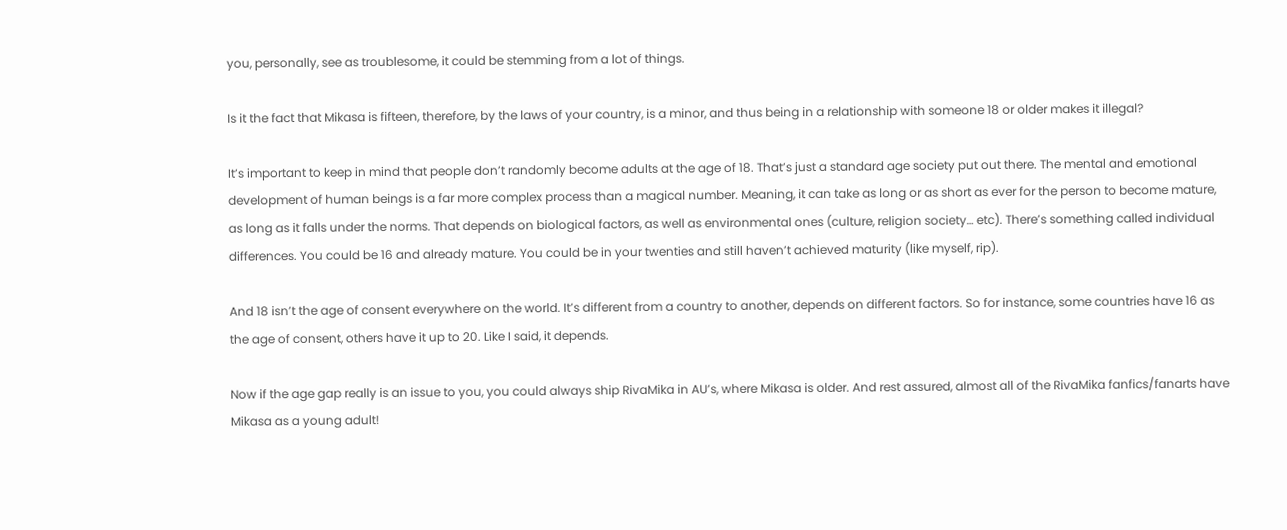you, personally, see as troublesome, it could be stemming from a lot of things.

Is it the fact that Mikasa is fifteen, therefore, by the laws of your country, is a minor, and thus being in a relationship with someone 18 or older makes it illegal?

It’s important to keep in mind that people don’t randomly become adults at the age of 18. That’s just a standard age society put out there. The mental and emotional development of human beings is a far more complex process than a magical number. Meaning, it can take as long or as short as ever for the person to become mature, as long as it falls under the norms. That depends on biological factors, as well as environmental ones (culture, religion society… etc). There’s something called individual differences. You could be 16 and already mature. You could be in your twenties and still haven’t achieved maturity (like myself, rip).

And 18 isn’t the age of consent everywhere on the world. It’s different from a country to another, depends on different factors. So for instance, some countries have 16 as the age of consent, others have it up to 20. Like I said, it depends.

Now if the age gap really is an issue to you, you could always ship RivaMika in AU’s, where Mikasa is older. And rest assured, almost all of the RivaMika fanfics/fanarts have Mikasa as a young adult!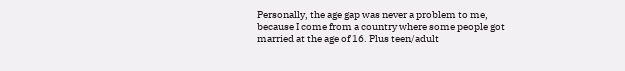Personally, the age gap was never a problem to me, because I come from a country where some people got married at the age of 16. Plus teen/adult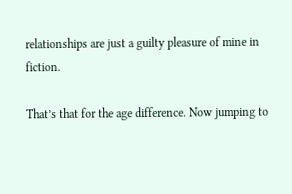relationships are just a guilty pleasure of mine in fiction.

That’s that for the age difference. Now jumping to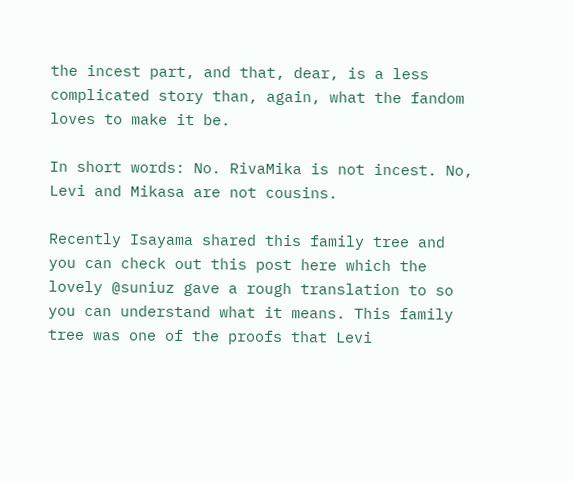the incest part, and that, dear, is a less complicated story than, again, what the fandom loves to make it be.

In short words: No. RivaMika is not incest. No, Levi and Mikasa are not cousins.

Recently Isayama shared this family tree and you can check out this post here which the lovely @suniuz gave a rough translation to so you can understand what it means. This family tree was one of the proofs that Levi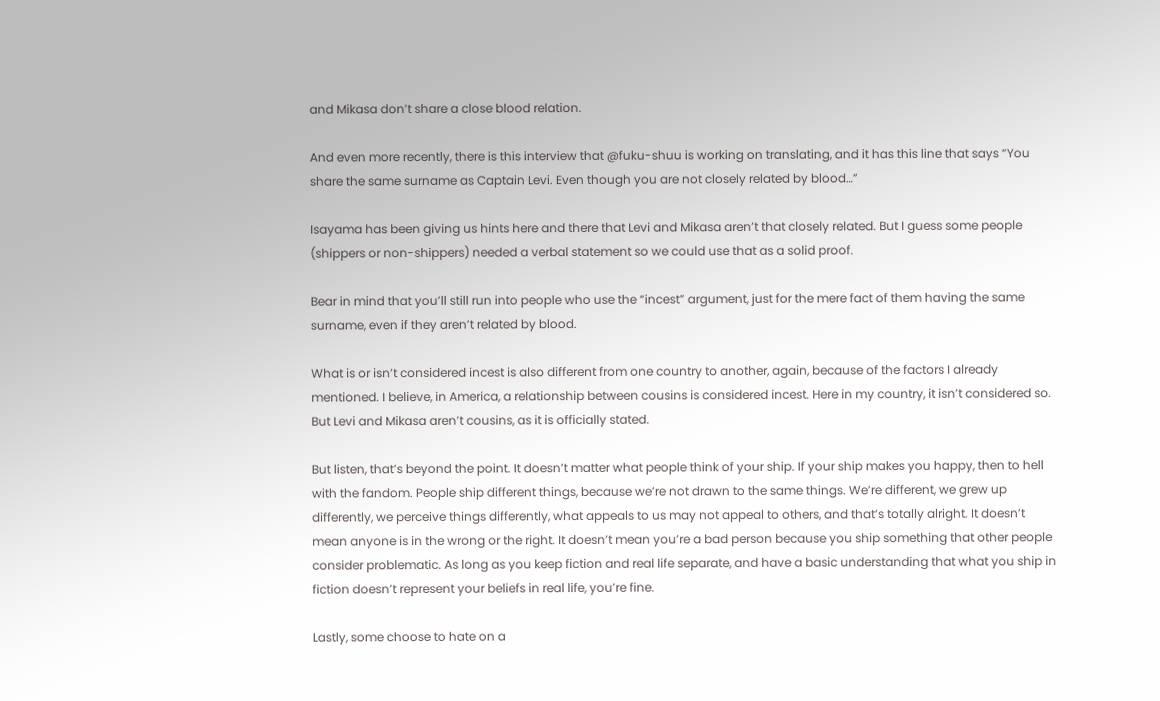and Mikasa don’t share a close blood relation.

And even more recently, there is this interview that @fuku-shuu is working on translating, and it has this line that says “You share the same surname as Captain Levi. Even though you are not closely related by blood…”

Isayama has been giving us hints here and there that Levi and Mikasa aren’t that closely related. But I guess some people (shippers or non-shippers) needed a verbal statement so we could use that as a solid proof.

Bear in mind that you’ll still run into people who use the “incest” argument, just for the mere fact of them having the same surname, even if they aren’t related by blood.

What is or isn’t considered incest is also different from one country to another, again, because of the factors I already mentioned. I believe, in America, a relationship between cousins is considered incest. Here in my country, it isn’t considered so. But Levi and Mikasa aren’t cousins, as it is officially stated.

But listen, that’s beyond the point. It doesn’t matter what people think of your ship. If your ship makes you happy, then to hell with the fandom. People ship different things, because we’re not drawn to the same things. We’re different, we grew up differently, we perceive things differently, what appeals to us may not appeal to others, and that’s totally alright. It doesn’t mean anyone is in the wrong or the right. It doesn’t mean you’re a bad person because you ship something that other people consider problematic. As long as you keep fiction and real life separate, and have a basic understanding that what you ship in fiction doesn’t represent your beliefs in real life, you’re fine.

Lastly, some choose to hate on a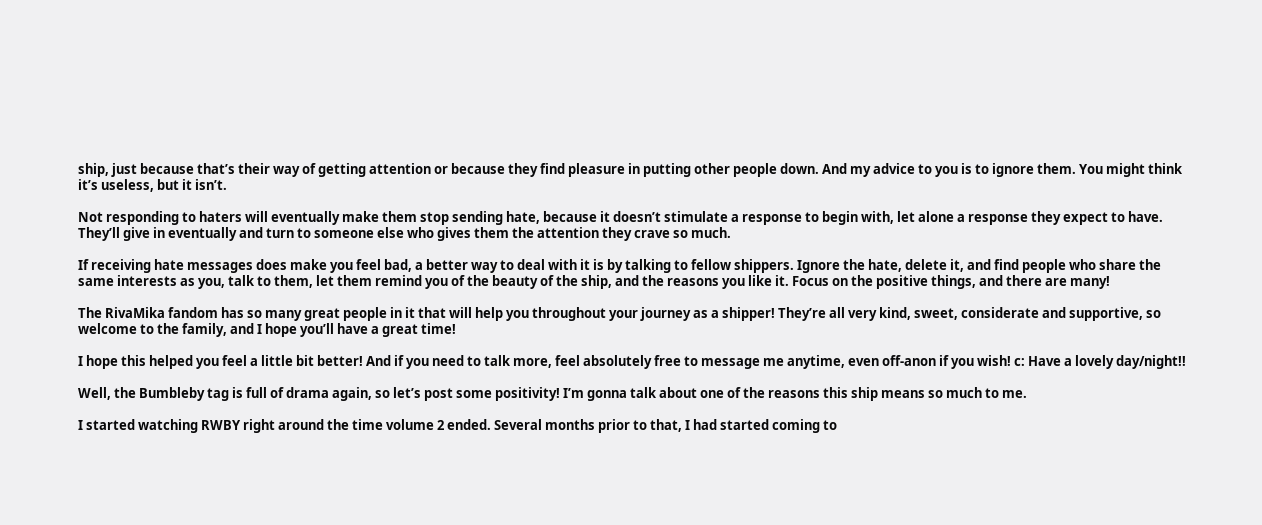ship, just because that’s their way of getting attention or because they find pleasure in putting other people down. And my advice to you is to ignore them. You might think it’s useless, but it isn’t.

Not responding to haters will eventually make them stop sending hate, because it doesn’t stimulate a response to begin with, let alone a response they expect to have. They’ll give in eventually and turn to someone else who gives them the attention they crave so much.

If receiving hate messages does make you feel bad, a better way to deal with it is by talking to fellow shippers. Ignore the hate, delete it, and find people who share the same interests as you, talk to them, let them remind you of the beauty of the ship, and the reasons you like it. Focus on the positive things, and there are many!

The RivaMika fandom has so many great people in it that will help you throughout your journey as a shipper! They’re all very kind, sweet, considerate and supportive, so welcome to the family, and I hope you’ll have a great time!

I hope this helped you feel a little bit better! And if you need to talk more, feel absolutely free to message me anytime, even off-anon if you wish! c: Have a lovely day/night!!

Well, the Bumbleby tag is full of drama again, so let’s post some positivity! I’m gonna talk about one of the reasons this ship means so much to me.

I started watching RWBY right around the time volume 2 ended. Several months prior to that, I had started coming to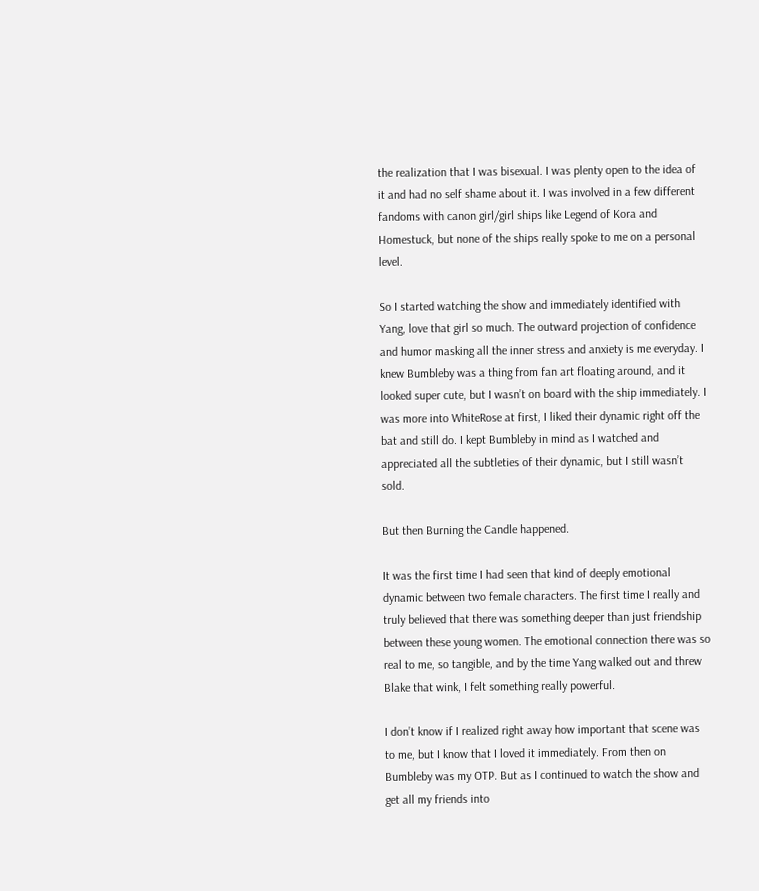the realization that I was bisexual. I was plenty open to the idea of it and had no self shame about it. I was involved in a few different fandoms with canon girl/girl ships like Legend of Kora and Homestuck, but none of the ships really spoke to me on a personal level.

So I started watching the show and immediately identified with Yang, love that girl so much. The outward projection of confidence and humor masking all the inner stress and anxiety is me everyday. I knew Bumbleby was a thing from fan art floating around, and it looked super cute, but I wasn’t on board with the ship immediately. I was more into WhiteRose at first, I liked their dynamic right off the bat and still do. I kept Bumbleby in mind as I watched and appreciated all the subtleties of their dynamic, but I still wasn’t sold.

But then Burning the Candle happened.

It was the first time I had seen that kind of deeply emotional dynamic between two female characters. The first time I really and truly believed that there was something deeper than just friendship between these young women. The emotional connection there was so real to me, so tangible, and by the time Yang walked out and threw Blake that wink, I felt something really powerful.

I don’t know if I realized right away how important that scene was to me, but I know that I loved it immediately. From then on Bumbleby was my OTP. But as I continued to watch the show and get all my friends into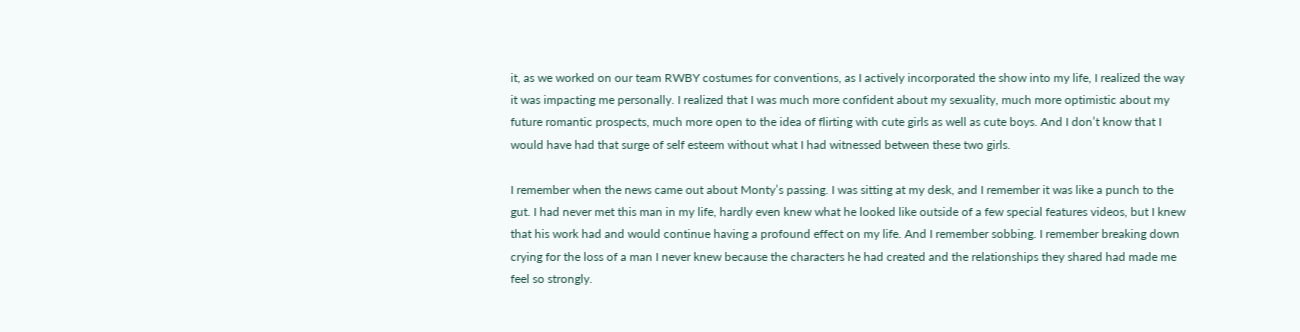it, as we worked on our team RWBY costumes for conventions, as I actively incorporated the show into my life, I realized the way it was impacting me personally. I realized that I was much more confident about my sexuality, much more optimistic about my future romantic prospects, much more open to the idea of flirting with cute girls as well as cute boys. And I don’t know that I would have had that surge of self esteem without what I had witnessed between these two girls.

I remember when the news came out about Monty’s passing. I was sitting at my desk, and I remember it was like a punch to the gut. I had never met this man in my life, hardly even knew what he looked like outside of a few special features videos, but I knew that his work had and would continue having a profound effect on my life. And I remember sobbing. I remember breaking down crying for the loss of a man I never knew because the characters he had created and the relationships they shared had made me feel so strongly.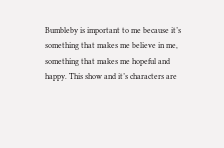Bumbleby is important to me because it’s something that makes me believe in me, something that makes me hopeful and happy. This show and it’s characters are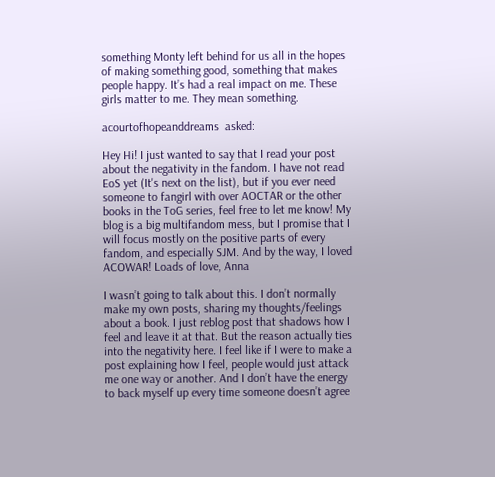something Monty left behind for us all in the hopes of making something good, something that makes people happy. It’s had a real impact on me. These girls matter to me. They mean something.

acourtofhopeanddreams  asked:

Hey Hi! I just wanted to say that I read your post about the negativity in the fandom. I have not read EoS yet (It's next on the list), but if you ever need someone to fangirl with over AOCTAR or the other books in the ToG series, feel free to let me know! My blog is a big multifandom mess, but I promise that I will focus mostly on the positive parts of every fandom, and especially SJM. And by the way, I loved ACOWAR! Loads of love, Anna

I wasn’t going to talk about this. I don’t normally make my own posts, sharing my thoughts/feelings about a book. I just reblog post that shadows how I feel and leave it at that. But the reason actually ties into the negativity here. I feel like if I were to make a post explaining how I feel, people would just attack me one way or another. And I don’t have the energy to back myself up every time someone doesn’t agree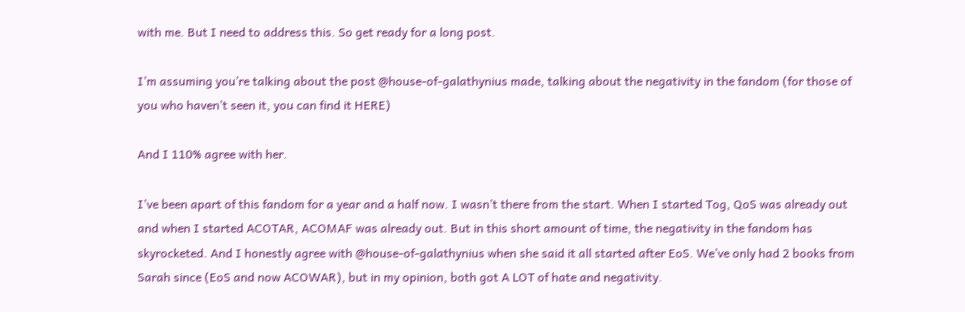with me. But I need to address this. So get ready for a long post.

I’m assuming you’re talking about the post @house-of-galathynius made, talking about the negativity in the fandom (for those of you who haven’t seen it, you can find it HERE)

And I 110% agree with her.

I’ve been apart of this fandom for a year and a half now. I wasn’t there from the start. When I started Tog, QoS was already out and when I started ACOTAR, ACOMAF was already out. But in this short amount of time, the negativity in the fandom has skyrocketed. And I honestly agree with @house-of-galathynius when she said it all started after EoS. We’ve only had 2 books from Sarah since (EoS and now ACOWAR), but in my opinion, both got A LOT of hate and negativity.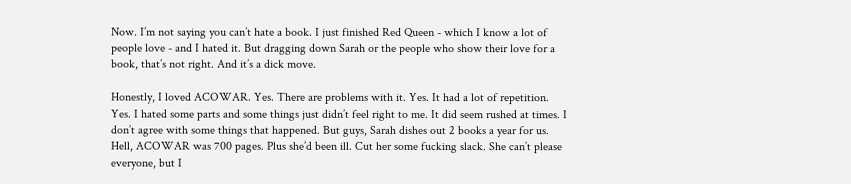Now. I’m not saying you can’t hate a book. I just finished Red Queen - which I know a lot of people love - and I hated it. But dragging down Sarah or the people who show their love for a book, that’s not right. And it’s a dick move.

Honestly, I loved ACOWAR. Yes. There are problems with it. Yes. It had a lot of repetition. Yes. I hated some parts and some things just didn’t feel right to me. It did seem rushed at times. I don’t agree with some things that happened. But guys, Sarah dishes out 2 books a year for us. Hell, ACOWAR was 700 pages. Plus she’d been ill. Cut her some fucking slack. She can’t please everyone, but I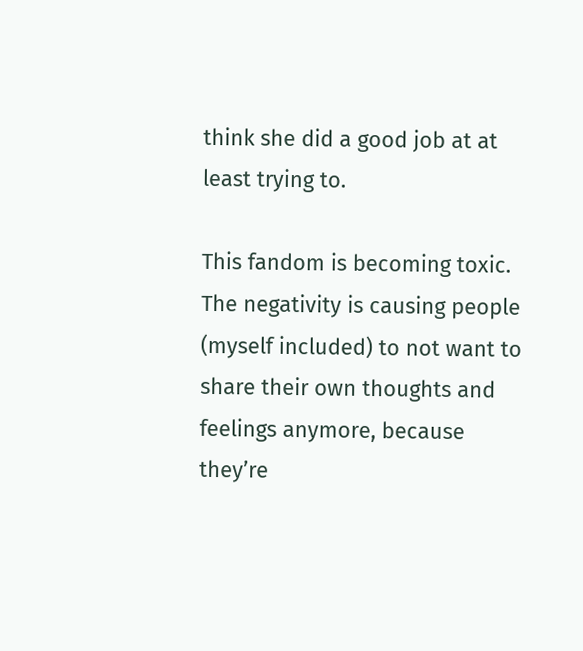think she did a good job at at least trying to.

This fandom is becoming toxic. The negativity is causing people (myself included) to not want to share their own thoughts and feelings anymore, because they’re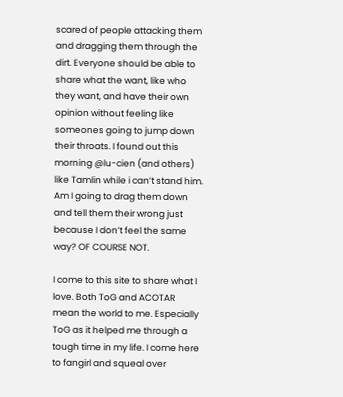scared of people attacking them and dragging them through the dirt. Everyone should be able to share what the want, like who they want, and have their own opinion without feeling like someones going to jump down their throats. I found out this morning @lu-cien (and others) like Tamlin while i can’t stand him. Am I going to drag them down and tell them their wrong just because I don’t feel the same way? OF COURSE NOT.

I come to this site to share what I love. Both ToG and ACOTAR mean the world to me. Especially ToG as it helped me through a tough time in my life. I come here to fangirl and squeal over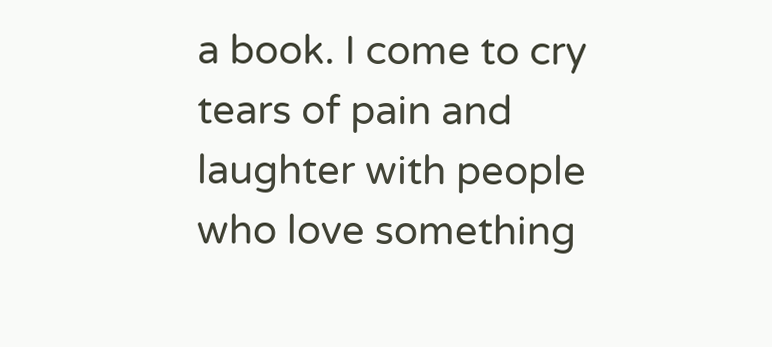a book. I come to cry tears of pain and laughter with people who love something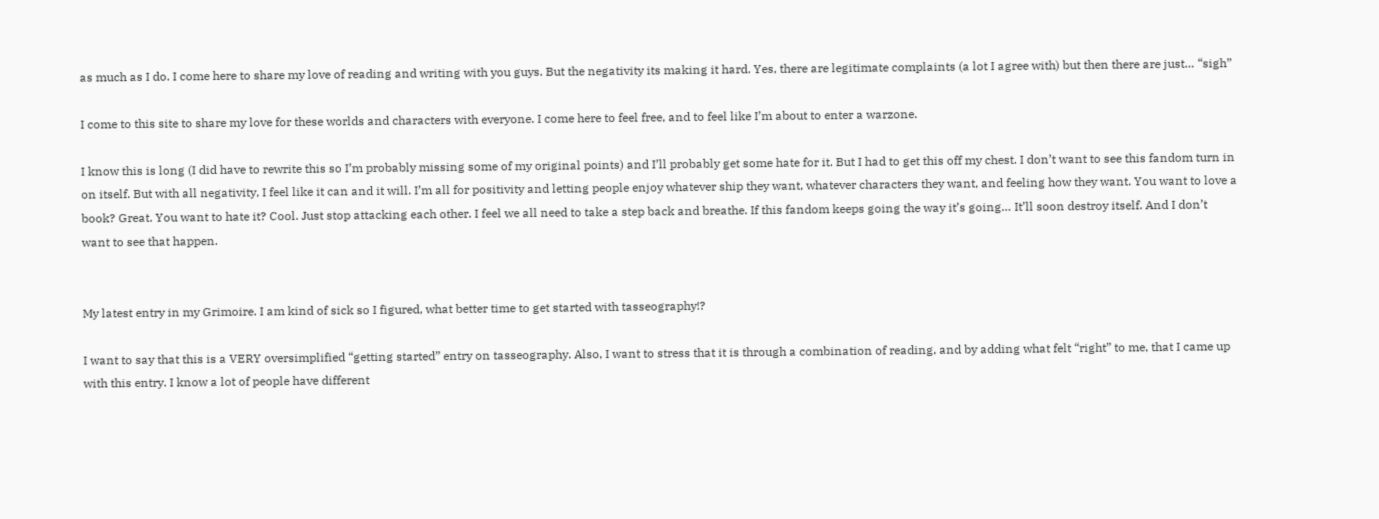as much as I do. I come here to share my love of reading and writing with you guys. But the negativity its making it hard. Yes, there are legitimate complaints (a lot I agree with) but then there are just… “sigh”

I come to this site to share my love for these worlds and characters with everyone. I come here to feel free, and to feel like I’m about to enter a warzone.

I know this is long (I did have to rewrite this so I’m probably missing some of my original points) and I’ll probably get some hate for it. But I had to get this off my chest. I don’t want to see this fandom turn in on itself. But with all negativity, I feel like it can and it will. I’m all for positivity and letting people enjoy whatever ship they want, whatever characters they want, and feeling how they want. You want to love a book? Great. You want to hate it? Cool. Just stop attacking each other. I feel we all need to take a step back and breathe. If this fandom keeps going the way it’s going… It’ll soon destroy itself. And I don’t want to see that happen.


My latest entry in my Grimoire. I am kind of sick so I figured, what better time to get started with tasseography!?

I want to say that this is a VERY oversimplified “getting started” entry on tasseography. Also, I want to stress that it is through a combination of reading, and by adding what felt “right” to me, that I came up with this entry. I know a lot of people have different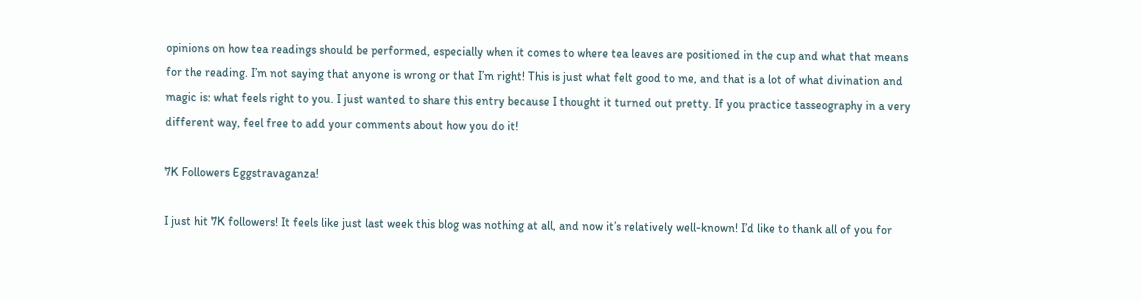opinions on how tea readings should be performed, especially when it comes to where tea leaves are positioned in the cup and what that means for the reading. I’m not saying that anyone is wrong or that I’m right! This is just what felt good to me, and that is a lot of what divination and magic is: what feels right to you. I just wanted to share this entry because I thought it turned out pretty. If you practice tasseography in a very different way, feel free to add your comments about how you do it!

7K Followers Eggstravaganza!

I just hit 7K followers! It feels like just last week this blog was nothing at all, and now it’s relatively well-known! I’d like to thank all of you for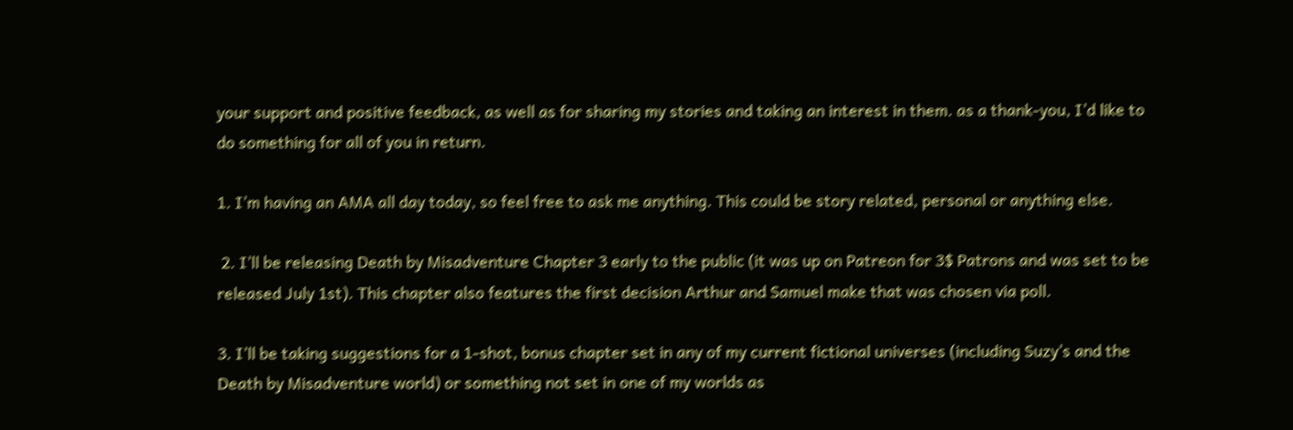your support and positive feedback, as well as for sharing my stories and taking an interest in them. as a thank-you, I’d like to do something for all of you in return.

1. I’m having an AMA all day today, so feel free to ask me anything. This could be story related, personal or anything else.

 2. I’ll be releasing Death by Misadventure Chapter 3 early to the public (it was up on Patreon for 3$ Patrons and was set to be released July 1st). This chapter also features the first decision Arthur and Samuel make that was chosen via poll.

3. I’ll be taking suggestions for a 1-shot, bonus chapter set in any of my current fictional universes (including Suzy’s and the Death by Misadventure world) or something not set in one of my worlds as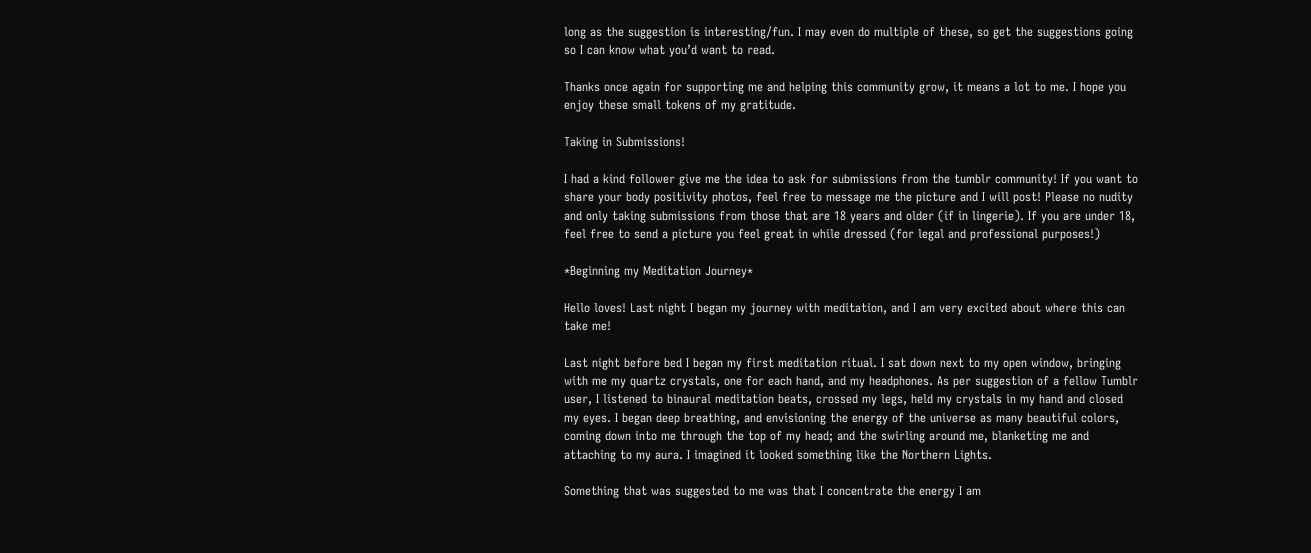long as the suggestion is interesting/fun. I may even do multiple of these, so get the suggestions going so I can know what you’d want to read.

Thanks once again for supporting me and helping this community grow, it means a lot to me. I hope you enjoy these small tokens of my gratitude.

Taking in Submissions!

I had a kind follower give me the idea to ask for submissions from the tumblr community! If you want to share your body positivity photos, feel free to message me the picture and I will post! Please no nudity and only taking submissions from those that are 18 years and older (if in lingerie). If you are under 18, feel free to send a picture you feel great in while dressed (for legal and professional purposes!)

*Beginning my Meditation Journey*

Hello loves! Last night I began my journey with meditation, and I am very excited about where this can take me!

Last night before bed I began my first meditation ritual. I sat down next to my open window, bringing with me my quartz crystals, one for each hand, and my headphones. As per suggestion of a fellow Tumblr user, I listened to binaural meditation beats, crossed my legs, held my crystals in my hand and closed my eyes. I began deep breathing, and envisioning the energy of the universe as many beautiful colors, coming down into me through the top of my head; and the swirling around me, blanketing me and attaching to my aura. I imagined it looked something like the Northern Lights.

Something that was suggested to me was that I concentrate the energy I am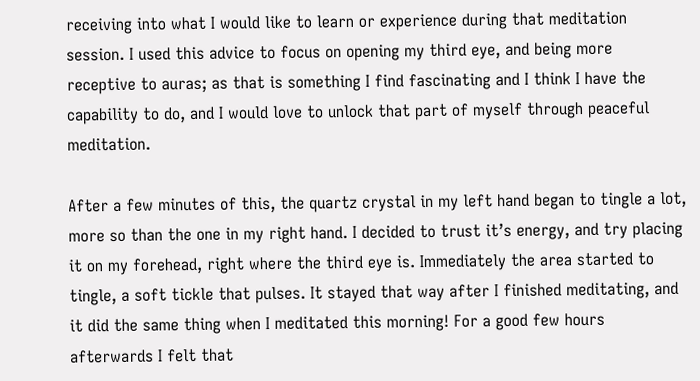receiving into what I would like to learn or experience during that meditation session. I used this advice to focus on opening my third eye, and being more receptive to auras; as that is something I find fascinating and I think I have the capability to do, and I would love to unlock that part of myself through peaceful meditation.

After a few minutes of this, the quartz crystal in my left hand began to tingle a lot, more so than the one in my right hand. I decided to trust it’s energy, and try placing it on my forehead, right where the third eye is. Immediately the area started to tingle, a soft tickle that pulses. It stayed that way after I finished meditating, and it did the same thing when I meditated this morning! For a good few hours afterwards I felt that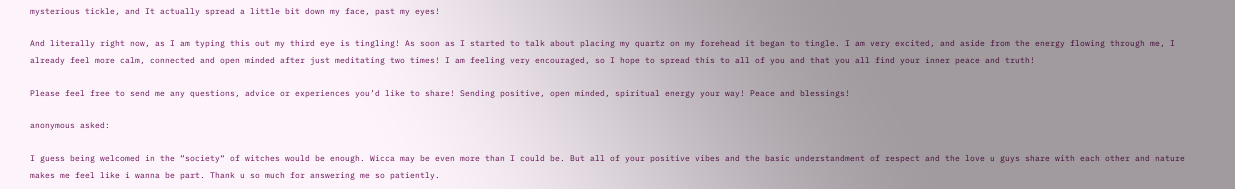mysterious tickle, and It actually spread a little bit down my face, past my eyes!

And literally right now, as I am typing this out my third eye is tingling! As soon as I started to talk about placing my quartz on my forehead it began to tingle. I am very excited, and aside from the energy flowing through me, I already feel more calm, connected and open minded after just meditating two times! I am feeling very encouraged, so I hope to spread this to all of you and that you all find your inner peace and truth!

Please feel free to send me any questions, advice or experiences you’d like to share! Sending positive, open minded, spiritual energy your way! Peace and blessings!

anonymous asked:

I guess being welcomed in the “society“ of witches would be enough. Wicca may be even more than I could be. But all of your positive vibes and the basic understandment of respect and the love u guys share with each other and nature makes me feel like i wanna be part. Thank u so much for answering me so patiently.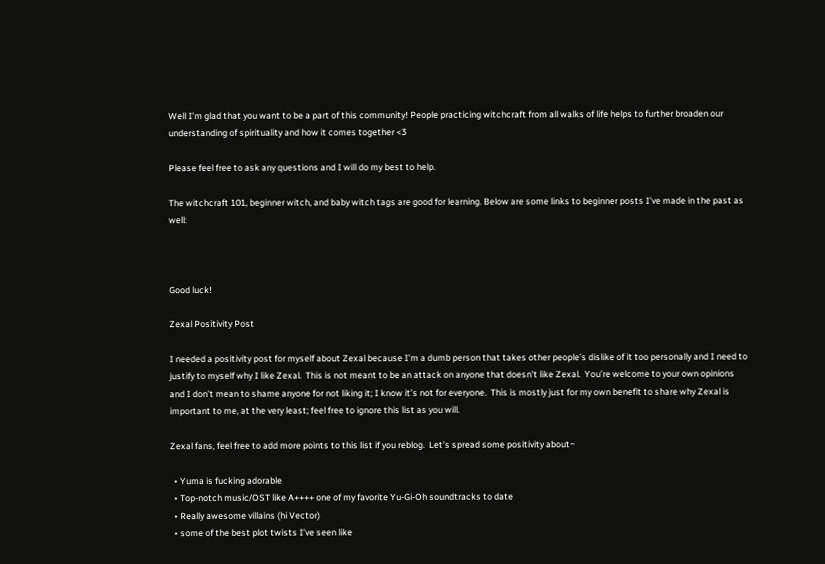Well I’m glad that you want to be a part of this community! People practicing witchcraft from all walks of life helps to further broaden our understanding of spirituality and how it comes together <3

Please feel free to ask any questions and I will do my best to help.

The witchcraft 101, beginner witch, and baby witch tags are good for learning. Below are some links to beginner posts I’ve made in the past as well:



Good luck!

Zexal Positivity Post

I needed a positivity post for myself about Zexal because I’m a dumb person that takes other people’s dislike of it too personally and I need to justify to myself why I like Zexal.  This is not meant to be an attack on anyone that doesn’t like Zexal.  You’re welcome to your own opinions and I don’t mean to shame anyone for not liking it; I know it’s not for everyone.  This is mostly just for my own benefit to share why Zexal is important to me, at the very least; feel free to ignore this list as you will.

Zexal fans, feel free to add more points to this list if you reblog.  Let’s spread some positivity about~

  • Yuma is fucking adorable
  • Top-notch music/OST like A++++ one of my favorite Yu-Gi-Oh soundtracks to date
  • Really awesome villains (hi Vector)
  • some of the best plot twists I’ve seen like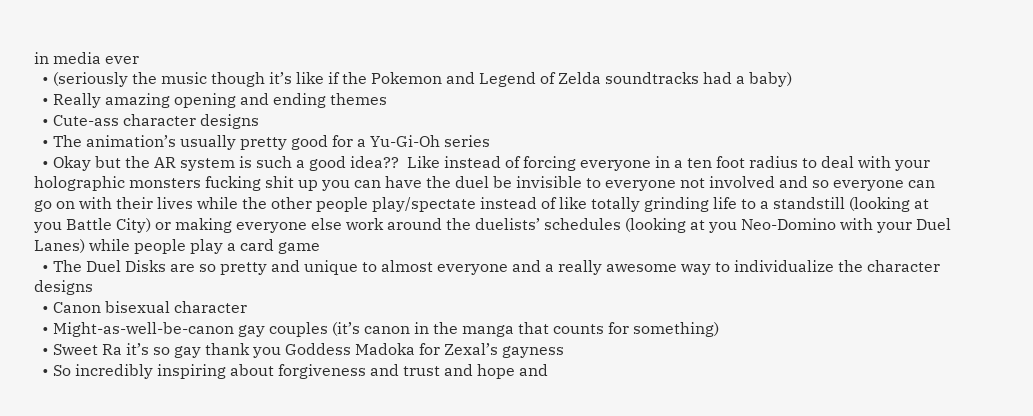in media ever
  • (seriously the music though it’s like if the Pokemon and Legend of Zelda soundtracks had a baby)
  • Really amazing opening and ending themes
  • Cute-ass character designs
  • The animation’s usually pretty good for a Yu-Gi-Oh series
  • Okay but the AR system is such a good idea??  Like instead of forcing everyone in a ten foot radius to deal with your holographic monsters fucking shit up you can have the duel be invisible to everyone not involved and so everyone can go on with their lives while the other people play/spectate instead of like totally grinding life to a standstill (looking at you Battle City) or making everyone else work around the duelists’ schedules (looking at you Neo-Domino with your Duel Lanes) while people play a card game
  • The Duel Disks are so pretty and unique to almost everyone and a really awesome way to individualize the character designs
  • Canon bisexual character
  • Might-as-well-be-canon gay couples (it’s canon in the manga that counts for something)
  • Sweet Ra it’s so gay thank you Goddess Madoka for Zexal’s gayness
  • So incredibly inspiring about forgiveness and trust and hope and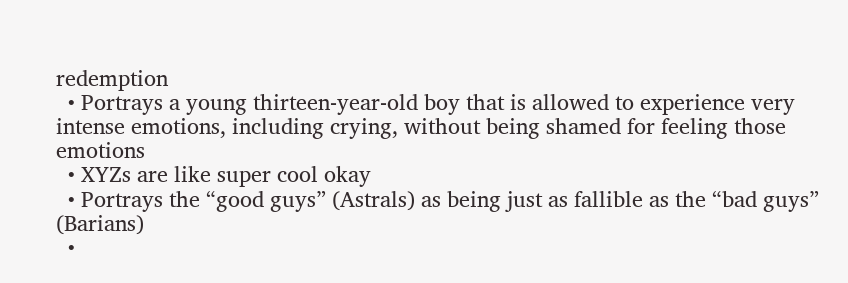redemption
  • Portrays a young thirteen-year-old boy that is allowed to experience very intense emotions, including crying, without being shamed for feeling those emotions
  • XYZs are like super cool okay
  • Portrays the “good guys” (Astrals) as being just as fallible as the “bad guys” (Barians)
  •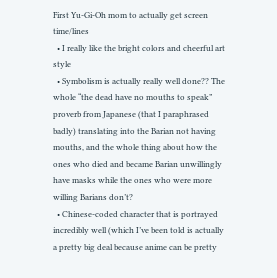First Yu-Gi-Oh mom to actually get screen time/lines
  • I really like the bright colors and cheerful art style
  • Symbolism is actually really well done?? The whole “the dead have no mouths to speak” proverb from Japanese (that I paraphrased badly) translating into the Barian not having mouths, and the whole thing about how the ones who died and became Barian unwillingly have masks while the ones who were more willing Barians don’t?
  • Chinese-coded character that is portrayed incredibly well (which I’ve been told is actually a pretty big deal because anime can be pretty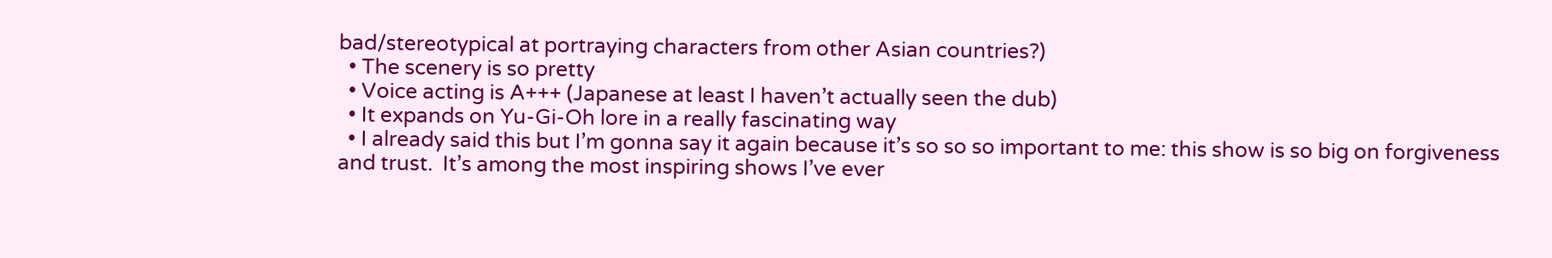bad/stereotypical at portraying characters from other Asian countries?)
  • The scenery is so pretty
  • Voice acting is A+++ (Japanese at least I haven’t actually seen the dub)
  • It expands on Yu-Gi-Oh lore in a really fascinating way
  • I already said this but I’m gonna say it again because it’s so so so important to me: this show is so big on forgiveness and trust.  It’s among the most inspiring shows I’ve ever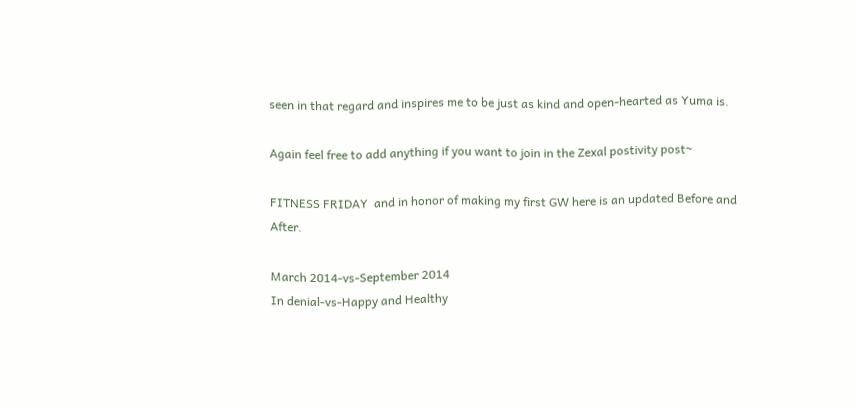seen in that regard and inspires me to be just as kind and open-hearted as Yuma is.

Again feel free to add anything if you want to join in the Zexal postivity post~

FITNESS FRIDAY  and in honor of making my first GW here is an updated Before and After.

March 2014-vs-September 2014
In denial-vs-Happy and Healthy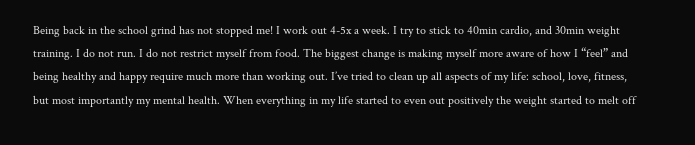Being back in the school grind has not stopped me! I work out 4-5x a week. I try to stick to 40min cardio, and 30min weight training. I do not run. I do not restrict myself from food. The biggest change is making myself more aware of how I “feel” and being healthy and happy require much more than working out. I’ve tried to clean up all aspects of my life: school, love, fitness, but most importantly my mental health. When everything in my life started to even out positively the weight started to melt off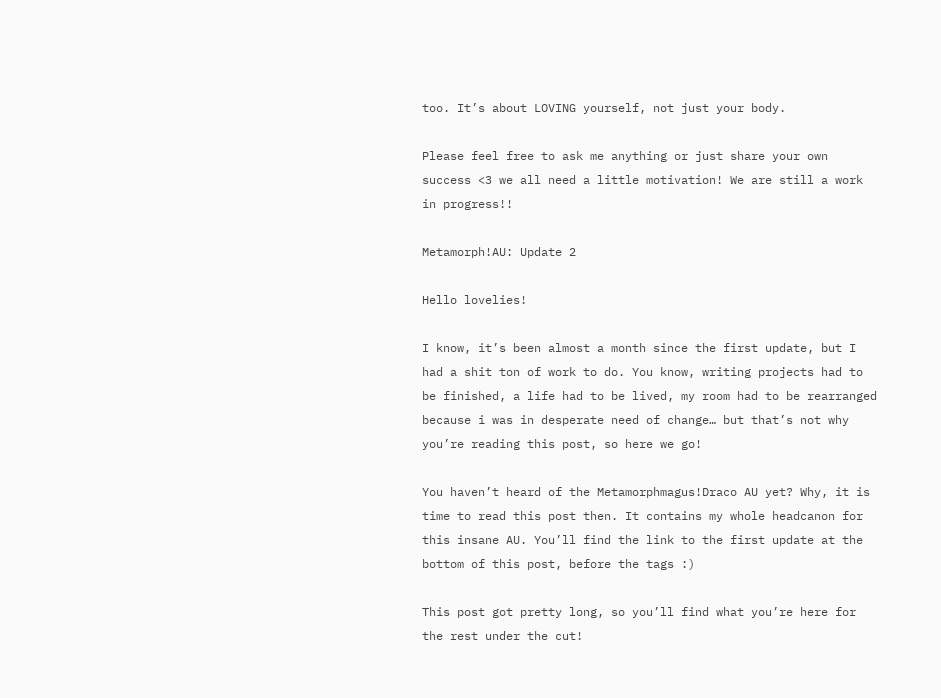too. It’s about LOVING yourself, not just your body.

Please feel free to ask me anything or just share your own success <3 we all need a little motivation! We are still a work in progress!!

Metamorph!AU: Update 2

Hello lovelies!

I know, it’s been almost a month since the first update, but I had a shit ton of work to do. You know, writing projects had to be finished, a life had to be lived, my room had to be rearranged because i was in desperate need of change… but that’s not why you’re reading this post, so here we go!

You haven’t heard of the Metamorphmagus!Draco AU yet? Why, it is time to read this post then. It contains my whole headcanon for this insane AU. You’ll find the link to the first update at the bottom of this post, before the tags :)

This post got pretty long, so you’ll find what you’re here for the rest under the cut!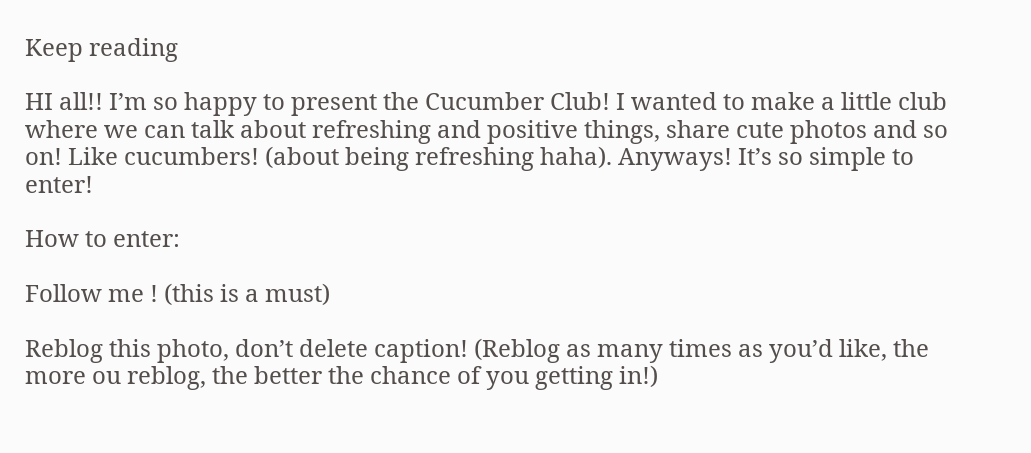Keep reading

HI all!! I’m so happy to present the Cucumber Club! I wanted to make a little club where we can talk about refreshing and positive things, share cute photos and so on! Like cucumbers! (about being refreshing haha). Anyways! It’s so simple to enter!

How to enter:

Follow me ! (this is a must)

Reblog this photo, don’t delete caption! (Reblog as many times as you’d like, the more ou reblog, the better the chance of you getting in!)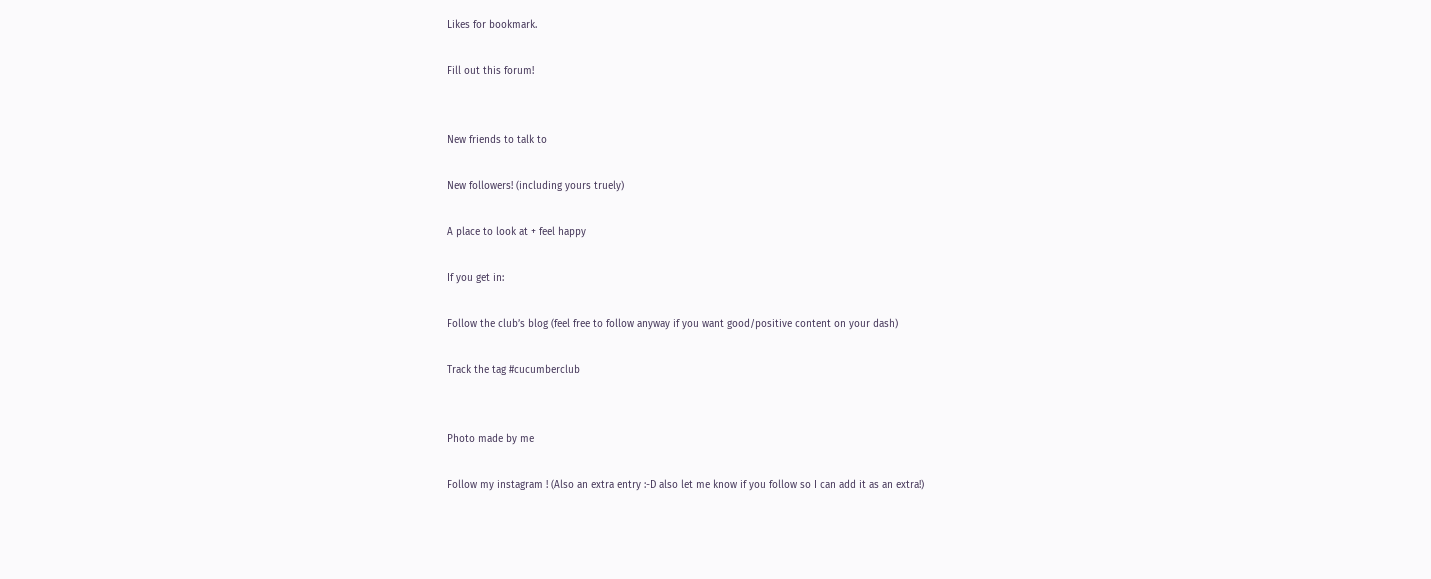Likes for bookmark.

Fill out this forum!


New friends to talk to

New followers! (including yours truely)

A place to look at + feel happy

If you get in:

Follow the club’s blog (feel free to follow anyway if you want good/positive content on your dash)

Track the tag #cucumberclub


Photo made by me

Follow my instagram ! (Also an extra entry :-D also let me know if you follow so I can add it as an extra!)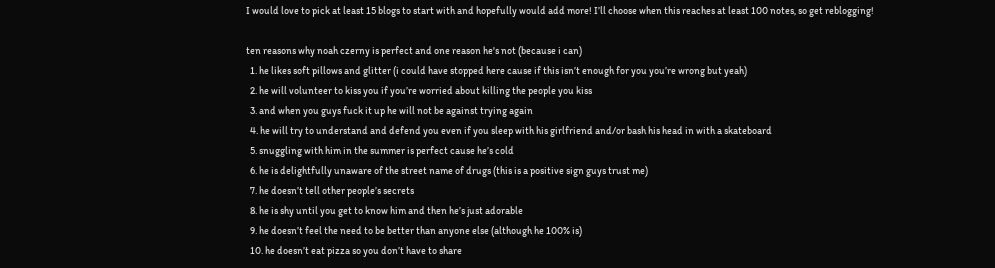I would love to pick at least 15 blogs to start with and hopefully would add more! I’ll choose when this reaches at least 100 notes, so get reblogging!

ten reasons why noah czerny is perfect and one reason he's not (because i can)
  1. he likes soft pillows and glitter (i could have stopped here cause if this isn’t enough for you you’re wrong but yeah)
  2. he will volunteer to kiss you if you’re worried about killing the people you kiss
  3. and when you guys fuck it up he will not be against trying again
  4. he will try to understand and defend you even if you sleep with his girlfriend and/or bash his head in with a skateboard
  5. snuggling with him in the summer is perfect cause he’s cold
  6. he is delightfully unaware of the street name of drugs (this is a positive sign guys trust me)
  7. he doesn’t tell other people’s secrets
  8. he is shy until you get to know him and then he’s just adorable
  9. he doesn’t feel the need to be better than anyone else (although he 100% is)
  10. he doesn’t eat pizza so you don’t have to share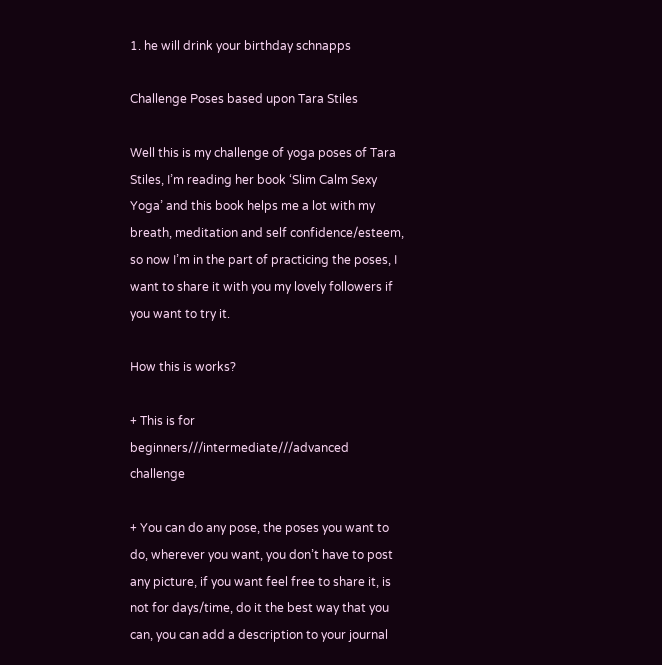1. he will drink your birthday schnapps

Challenge Poses based upon Tara Stiles

Well this is my challenge of yoga poses of Tara Stiles, I’m reading her book ‘Slim Calm Sexy Yoga’ and this book helps me a lot with my breath, meditation and self confidence/esteem, so now I’m in the part of practicing the poses, I want to share it with you my lovely followers if you want to try it.

How this is works?

+ This is for beginners///intermediate///advanced challenge

+ You can do any pose, the poses you want to do, wherever you want, you don’t have to post any picture, if you want feel free to share it, is not for days/time, do it the best way that you can, you can add a description to your journal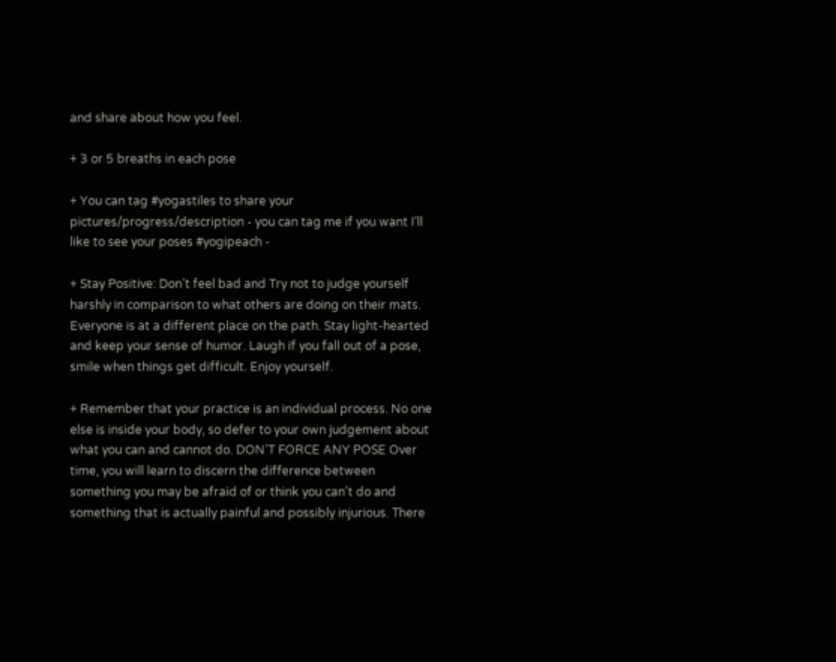and share about how you feel.

+ 3 or 5 breaths in each pose

+ You can tag #yogastiles to share your pictures/progress/description - you can tag me if you want I’ll like to see your poses #yogipeach -

+ Stay Positive: Don’t feel bad and Try not to judge yourself harshly in comparison to what others are doing on their mats. Everyone is at a different place on the path. Stay light-hearted and keep your sense of humor. Laugh if you fall out of a pose, smile when things get difficult. Enjoy yourself.

+ Remember that your practice is an individual process. No one else is inside your body, so defer to your own judgement about what you can and cannot do. DON’T FORCE ANY POSE Over time, you will learn to discern the difference between something you may be afraid of or think you can’t do and something that is actually painful and possibly injurious. There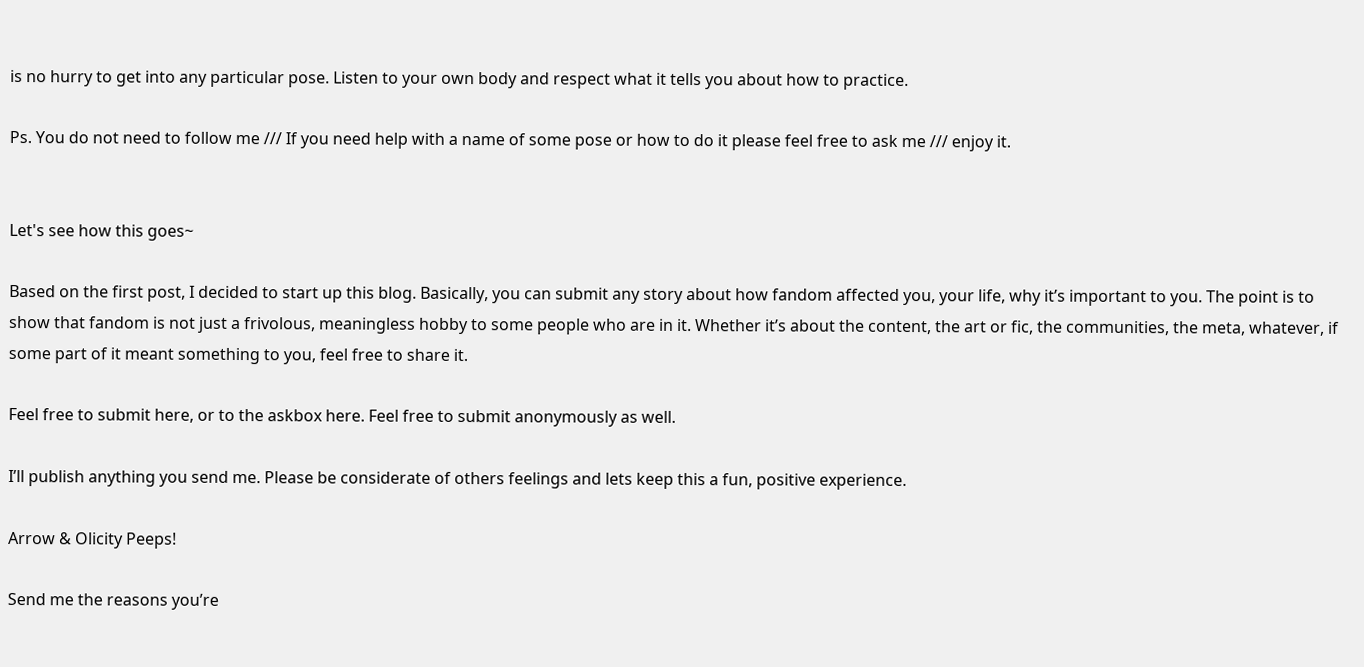is no hurry to get into any particular pose. Listen to your own body and respect what it tells you about how to practice.

Ps. You do not need to follow me /// If you need help with a name of some pose or how to do it please feel free to ask me /// enjoy it.


Let's see how this goes~

Based on the first post, I decided to start up this blog. Basically, you can submit any story about how fandom affected you, your life, why it’s important to you. The point is to show that fandom is not just a frivolous, meaningless hobby to some people who are in it. Whether it’s about the content, the art or fic, the communities, the meta, whatever, if some part of it meant something to you, feel free to share it.

Feel free to submit here, or to the askbox here. Feel free to submit anonymously as well.

I’ll publish anything you send me. Please be considerate of others feelings and lets keep this a fun, positive experience.

Arrow & Olicity Peeps!

Send me the reasons you’re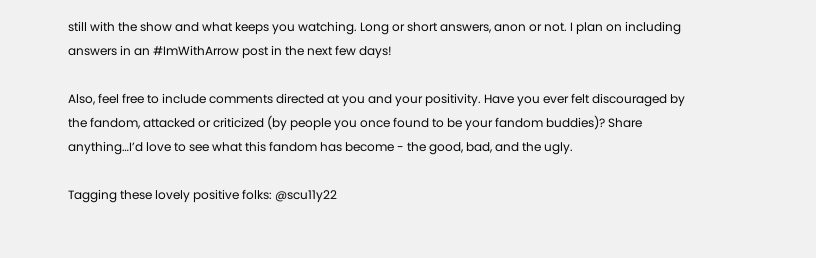still with the show and what keeps you watching. Long or short answers, anon or not. I plan on including answers in an #ImWithArrow post in the next few days!

Also, feel free to include comments directed at you and your positivity. Have you ever felt discouraged by the fandom, attacked or criticized (by people you once found to be your fandom buddies)? Share anything…I’d love to see what this fandom has become - the good, bad, and the ugly.

Tagging these lovely positive folks: @scu11y22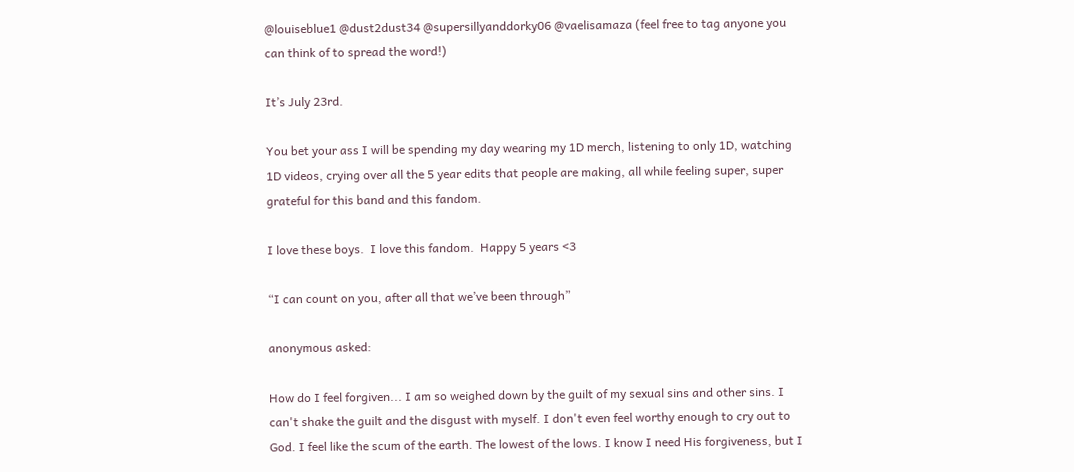@louiseblue1 @dust2dust34 @supersillyanddorky06 @vaelisamaza (feel free to tag anyone you can think of to spread the word!)

It’s July 23rd.

You bet your ass I will be spending my day wearing my 1D merch, listening to only 1D, watching 1D videos, crying over all the 5 year edits that people are making, all while feeling super, super grateful for this band and this fandom.

I love these boys.  I love this fandom.  Happy 5 years <3

“I can count on you, after all that we’ve been through”

anonymous asked:

How do I feel forgiven... I am so weighed down by the guilt of my sexual sins and other sins. I can't shake the guilt and the disgust with myself. I don't even feel worthy enough to cry out to God. I feel like the scum of the earth. The lowest of the lows. I know I need His forgiveness, but I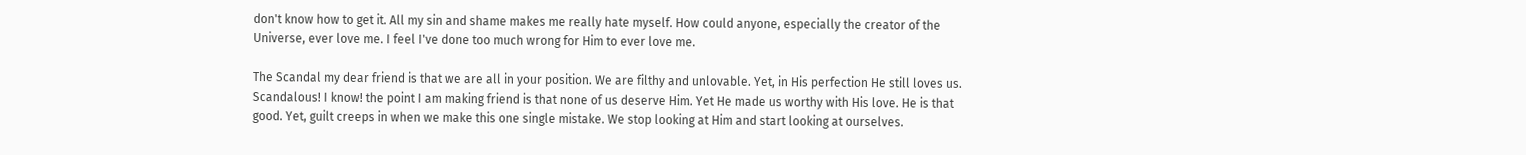don't know how to get it. All my sin and shame makes me really hate myself. How could anyone, especially the creator of the Universe, ever love me. I feel I've done too much wrong for Him to ever love me.

The Scandal my dear friend is that we are all in your position. We are filthy and unlovable. Yet, in His perfection He still loves us. Scandalous! I know! the point I am making friend is that none of us deserve Him. Yet He made us worthy with His love. He is that good. Yet, guilt creeps in when we make this one single mistake. We stop looking at Him and start looking at ourselves.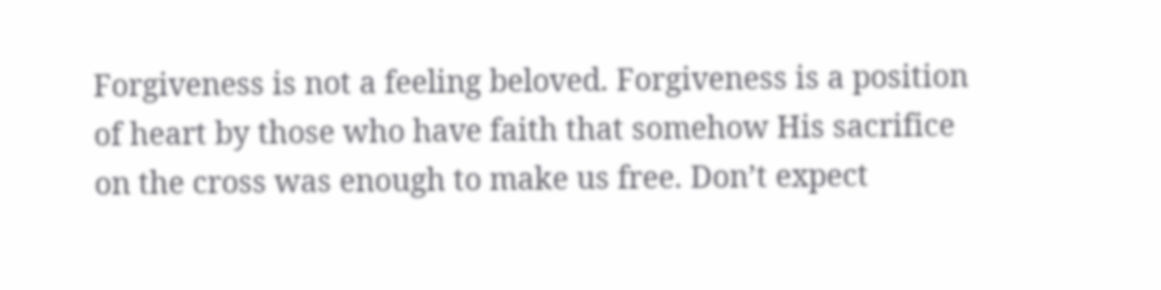Forgiveness is not a feeling beloved. Forgiveness is a position of heart by those who have faith that somehow His sacrifice on the cross was enough to make us free. Don’t expect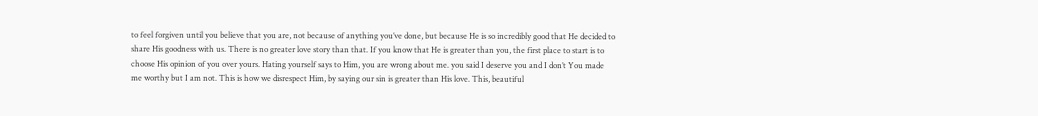to feel forgiven until you believe that you are, not because of anything you’ve done, but because He is so incredibly good that He decided to share His goodness with us. There is no greater love story than that. If you know that He is greater than you, the first place to start is to choose His opinion of you over yours. Hating yourself says to Him, you are wrong about me. you said I deserve you and I don’t You made me worthy but I am not. This is how we disrespect Him, by saying our sin is greater than His love. This, beautiful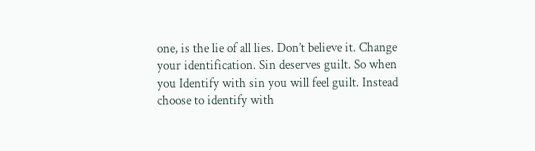one, is the lie of all lies. Don’t believe it. Change your identification. Sin deserves guilt. So when you Identify with sin you will feel guilt. Instead choose to identify with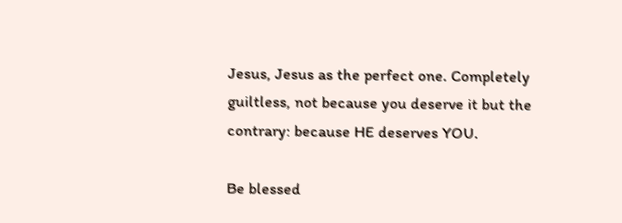Jesus, Jesus as the perfect one. Completely guiltless, not because you deserve it but the contrary: because HE deserves YOU.

Be blessed